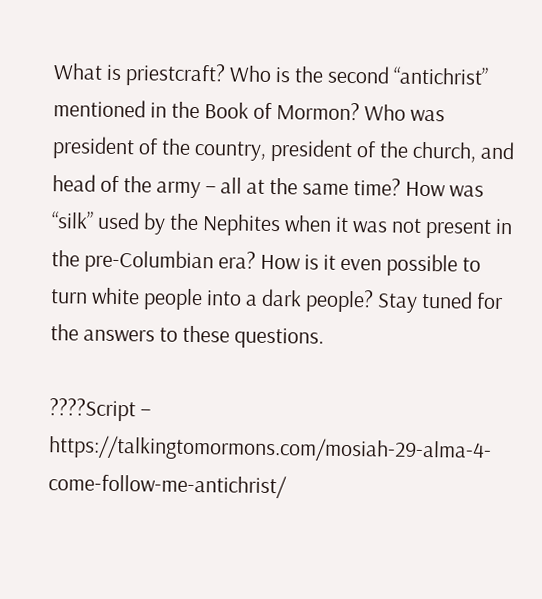What is priestcraft? Who is the second “antichrist” mentioned in the Book of Mormon? Who was president of the country, president of the church, and head of the army – all at the same time? How was “silk” used by the Nephites when it was not present in the pre-Columbian era? How is it even possible to turn white people into a dark people? Stay tuned for the answers to these questions.

????Script – https://talkingtomormons.com/mosiah-29-alma-4-come-follow-me-antichrist/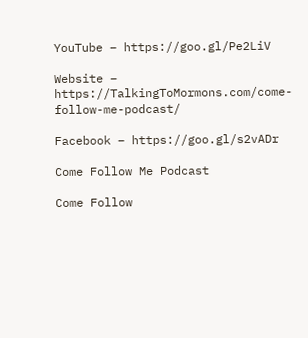YouTube – https://goo.gl/Pe2LiV

Website – https://TalkingToMormons.com/come-follow-me-podcast/

Facebook – https://goo.gl/s2vADr

Come Follow Me Podcast

Come Follow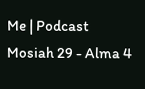Me | Podcast
Mosiah 29 - Alma 4